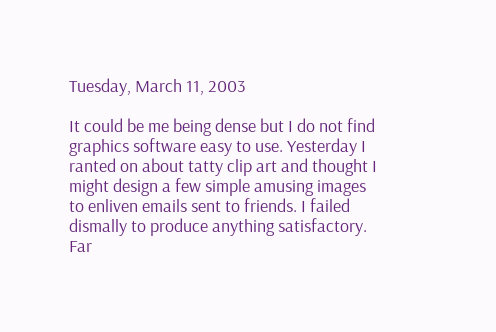Tuesday, March 11, 2003

It could be me being dense but I do not find graphics software easy to use. Yesterday I ranted on about tatty clip art and thought I might design a few simple amusing images to enliven emails sent to friends. I failed dismally to produce anything satisfactory. Far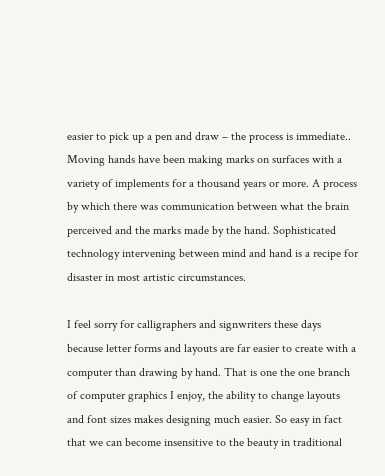easier to pick up a pen and draw – the process is immediate.. Moving hands have been making marks on surfaces with a variety of implements for a thousand years or more. A process by which there was communication between what the brain perceived and the marks made by the hand. Sophisticated technology intervening between mind and hand is a recipe for disaster in most artistic circumstances.

I feel sorry for calligraphers and signwriters these days because letter forms and layouts are far easier to create with a computer than drawing by hand. That is one the one branch of computer graphics I enjoy, the ability to change layouts and font sizes makes designing much easier. So easy in fact that we can become insensitive to the beauty in traditional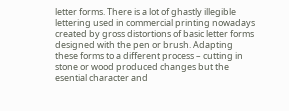letter forms. There is a lot of ghastly illegible lettering used in commercial printing nowadays created by gross distortions of basic letter forms designed with the pen or brush. Adapting these forms to a different process – cutting in stone or wood produced changes but the esential character and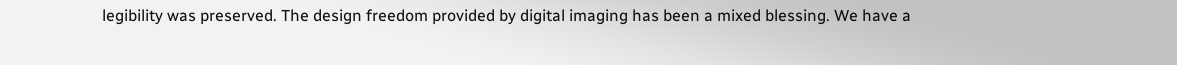legibility was preserved. The design freedom provided by digital imaging has been a mixed blessing. We have a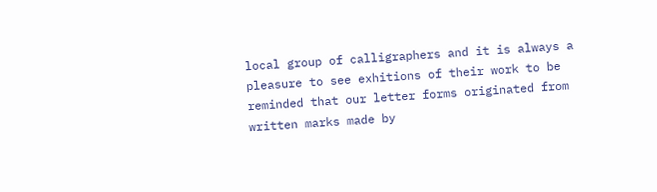local group of calligraphers and it is always a pleasure to see exhitions of their work to be reminded that our letter forms originated from written marks made by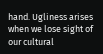hand. Ugliness arises when we lose sight of our cultural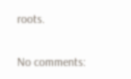roots.

No comments: